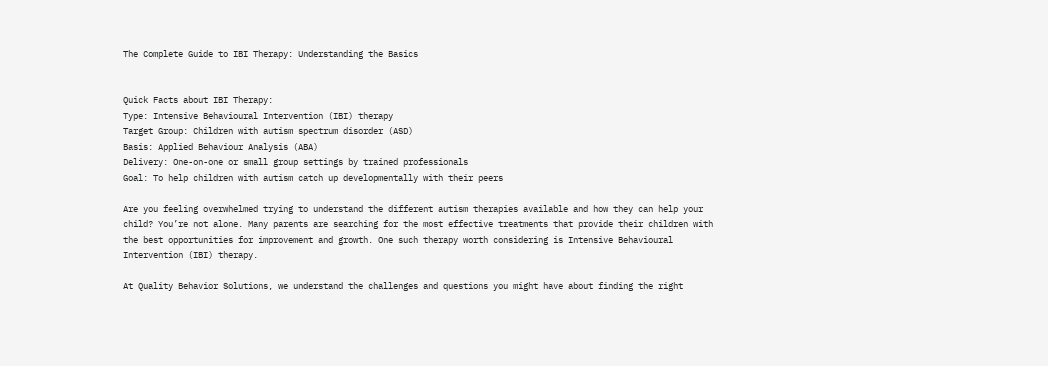The Complete Guide to IBI Therapy: Understanding the Basics


Quick Facts about IBI Therapy:
Type: Intensive Behavioural Intervention (IBI) therapy
Target Group: Children with autism spectrum disorder (ASD)
Basis: Applied Behaviour Analysis (ABA)
Delivery: One-on-one or small group settings by trained professionals
Goal: To help children with autism catch up developmentally with their peers

Are you feeling overwhelmed trying to understand the different autism therapies available and how they can help your child? You’re not alone. Many parents are searching for the most effective treatments that provide their children with the best opportunities for improvement and growth. One such therapy worth considering is Intensive Behavioural Intervention (IBI) therapy.

At Quality Behavior Solutions, we understand the challenges and questions you might have about finding the right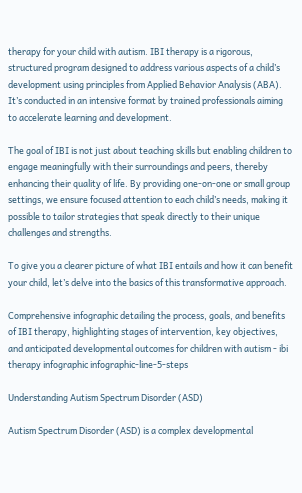therapy for your child with autism. IBI therapy is a rigorous, structured program designed to address various aspects of a child’s development using principles from Applied Behavior Analysis (ABA). It’s conducted in an intensive format by trained professionals aiming to accelerate learning and development.

The goal of IBI is not just about teaching skills but enabling children to engage meaningfully with their surroundings and peers, thereby enhancing their quality of life. By providing one-on-one or small group settings, we ensure focused attention to each child’s needs, making it possible to tailor strategies that speak directly to their unique challenges and strengths.

To give you a clearer picture of what IBI entails and how it can benefit your child, let’s delve into the basics of this transformative approach.

Comprehensive infographic detailing the process, goals, and benefits of IBI therapy, highlighting stages of intervention, key objectives, and anticipated developmental outcomes for children with autism - ibi therapy infographic infographic-line-5-steps

Understanding Autism Spectrum Disorder (ASD)

Autism Spectrum Disorder (ASD) is a complex developmental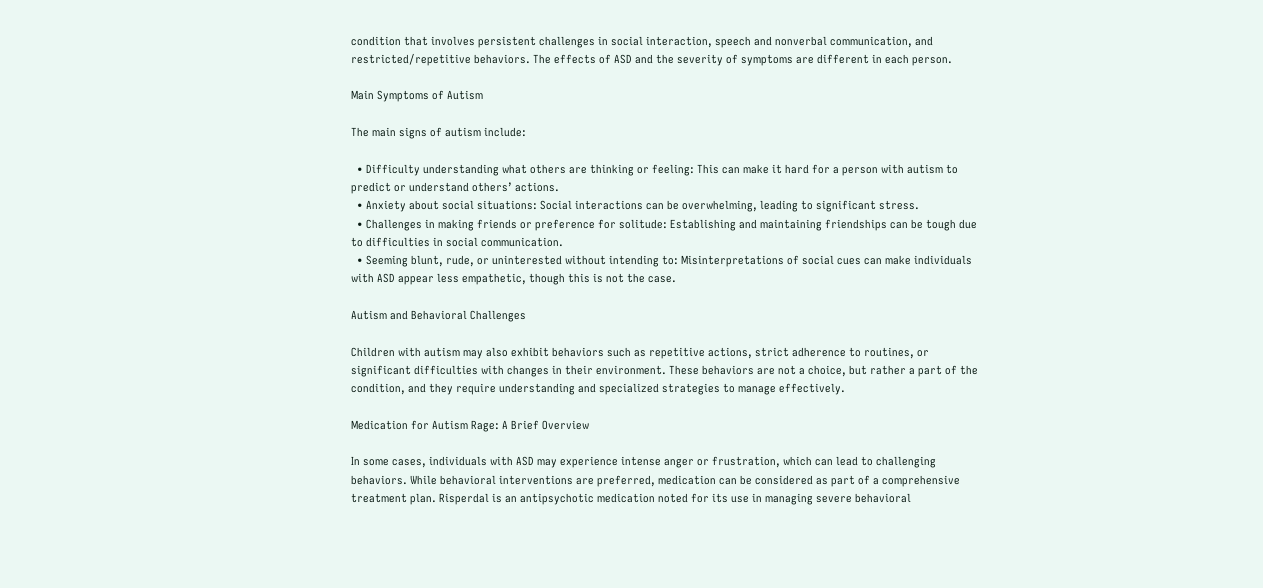condition that involves persistent challenges in social interaction, speech and nonverbal communication, and restricted/repetitive behaviors. The effects of ASD and the severity of symptoms are different in each person.

Main Symptoms of Autism

The main signs of autism include:

  • Difficulty understanding what others are thinking or feeling: This can make it hard for a person with autism to predict or understand others’ actions.
  • Anxiety about social situations: Social interactions can be overwhelming, leading to significant stress.
  • Challenges in making friends or preference for solitude: Establishing and maintaining friendships can be tough due to difficulties in social communication.
  • Seeming blunt, rude, or uninterested without intending to: Misinterpretations of social cues can make individuals with ASD appear less empathetic, though this is not the case.

Autism and Behavioral Challenges

Children with autism may also exhibit behaviors such as repetitive actions, strict adherence to routines, or significant difficulties with changes in their environment. These behaviors are not a choice, but rather a part of the condition, and they require understanding and specialized strategies to manage effectively.

Medication for Autism Rage: A Brief Overview

In some cases, individuals with ASD may experience intense anger or frustration, which can lead to challenging behaviors. While behavioral interventions are preferred, medication can be considered as part of a comprehensive treatment plan. Risperdal is an antipsychotic medication noted for its use in managing severe behavioral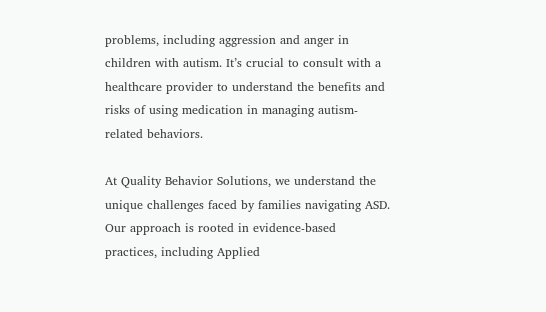problems, including aggression and anger in children with autism. It’s crucial to consult with a healthcare provider to understand the benefits and risks of using medication in managing autism-related behaviors.

At Quality Behavior Solutions, we understand the unique challenges faced by families navigating ASD. Our approach is rooted in evidence-based practices, including Applied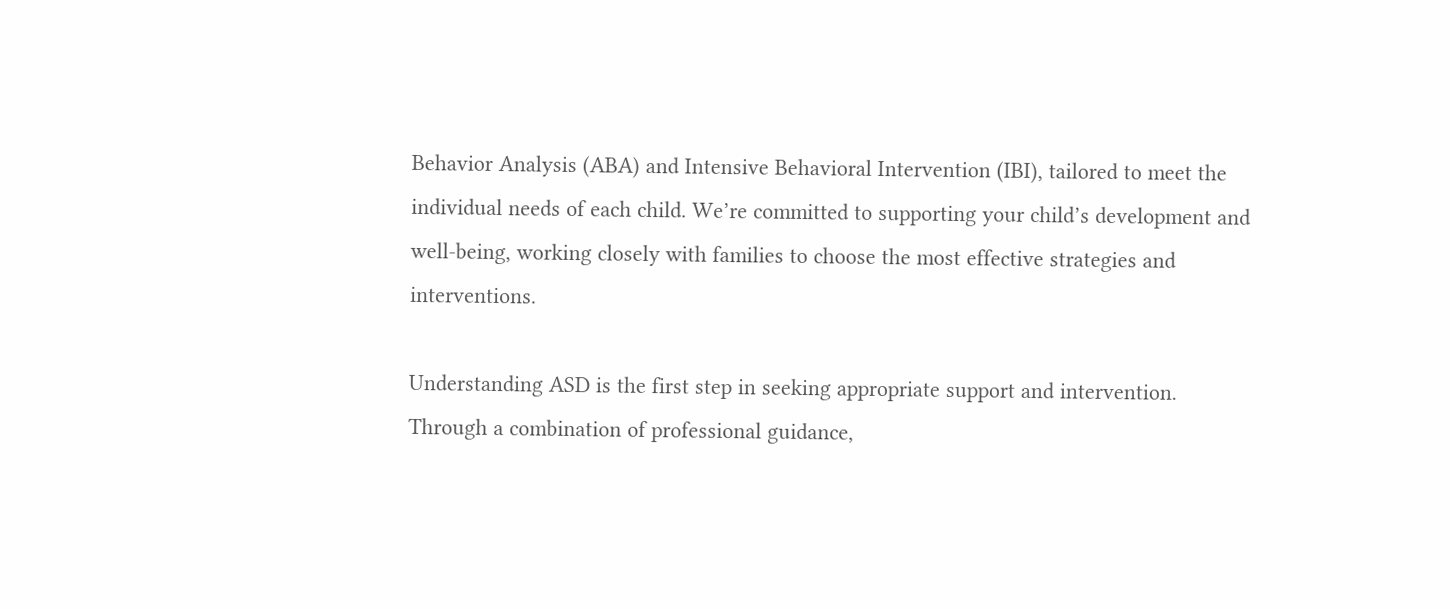Behavior Analysis (ABA) and Intensive Behavioral Intervention (IBI), tailored to meet the individual needs of each child. We’re committed to supporting your child’s development and well-being, working closely with families to choose the most effective strategies and interventions.

Understanding ASD is the first step in seeking appropriate support and intervention. Through a combination of professional guidance,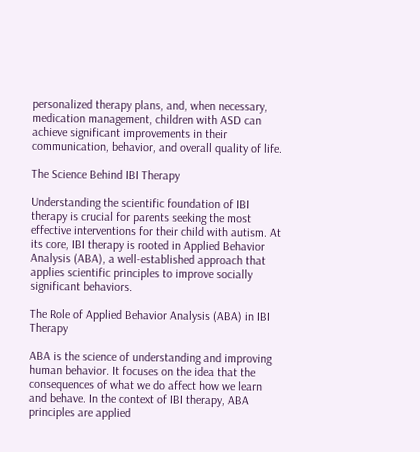personalized therapy plans, and, when necessary, medication management, children with ASD can achieve significant improvements in their communication, behavior, and overall quality of life.

The Science Behind IBI Therapy

Understanding the scientific foundation of IBI therapy is crucial for parents seeking the most effective interventions for their child with autism. At its core, IBI therapy is rooted in Applied Behavior Analysis (ABA), a well-established approach that applies scientific principles to improve socially significant behaviors.

The Role of Applied Behavior Analysis (ABA) in IBI Therapy

ABA is the science of understanding and improving human behavior. It focuses on the idea that the consequences of what we do affect how we learn and behave. In the context of IBI therapy, ABA principles are applied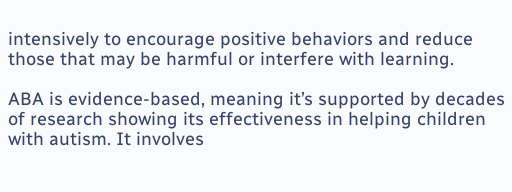intensively to encourage positive behaviors and reduce those that may be harmful or interfere with learning.

ABA is evidence-based, meaning it’s supported by decades of research showing its effectiveness in helping children with autism. It involves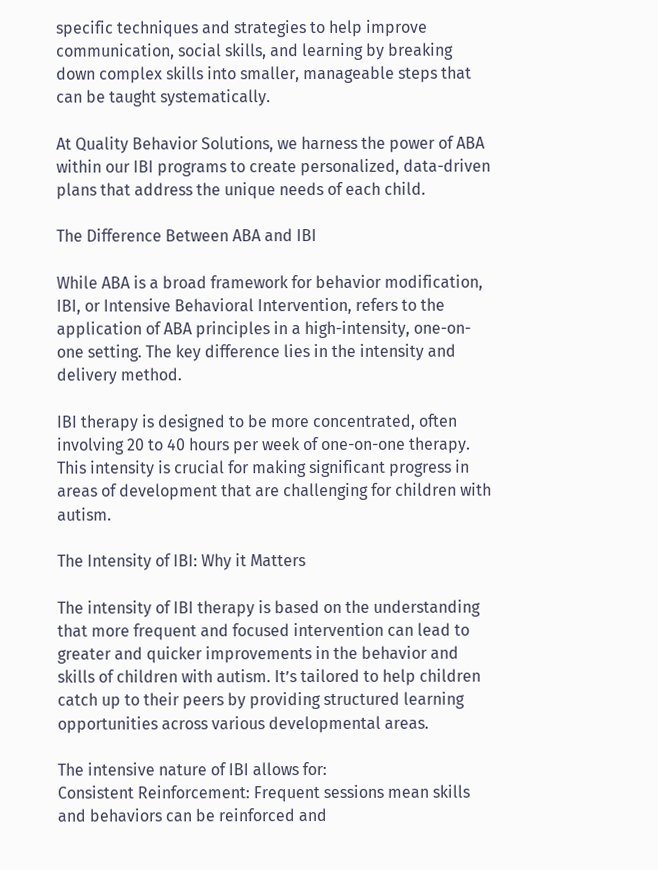specific techniques and strategies to help improve communication, social skills, and learning by breaking down complex skills into smaller, manageable steps that can be taught systematically.

At Quality Behavior Solutions, we harness the power of ABA within our IBI programs to create personalized, data-driven plans that address the unique needs of each child.

The Difference Between ABA and IBI

While ABA is a broad framework for behavior modification, IBI, or Intensive Behavioral Intervention, refers to the application of ABA principles in a high-intensity, one-on-one setting. The key difference lies in the intensity and delivery method.

IBI therapy is designed to be more concentrated, often involving 20 to 40 hours per week of one-on-one therapy. This intensity is crucial for making significant progress in areas of development that are challenging for children with autism.

The Intensity of IBI: Why it Matters

The intensity of IBI therapy is based on the understanding that more frequent and focused intervention can lead to greater and quicker improvements in the behavior and skills of children with autism. It’s tailored to help children catch up to their peers by providing structured learning opportunities across various developmental areas.

The intensive nature of IBI allows for:
Consistent Reinforcement: Frequent sessions mean skills and behaviors can be reinforced and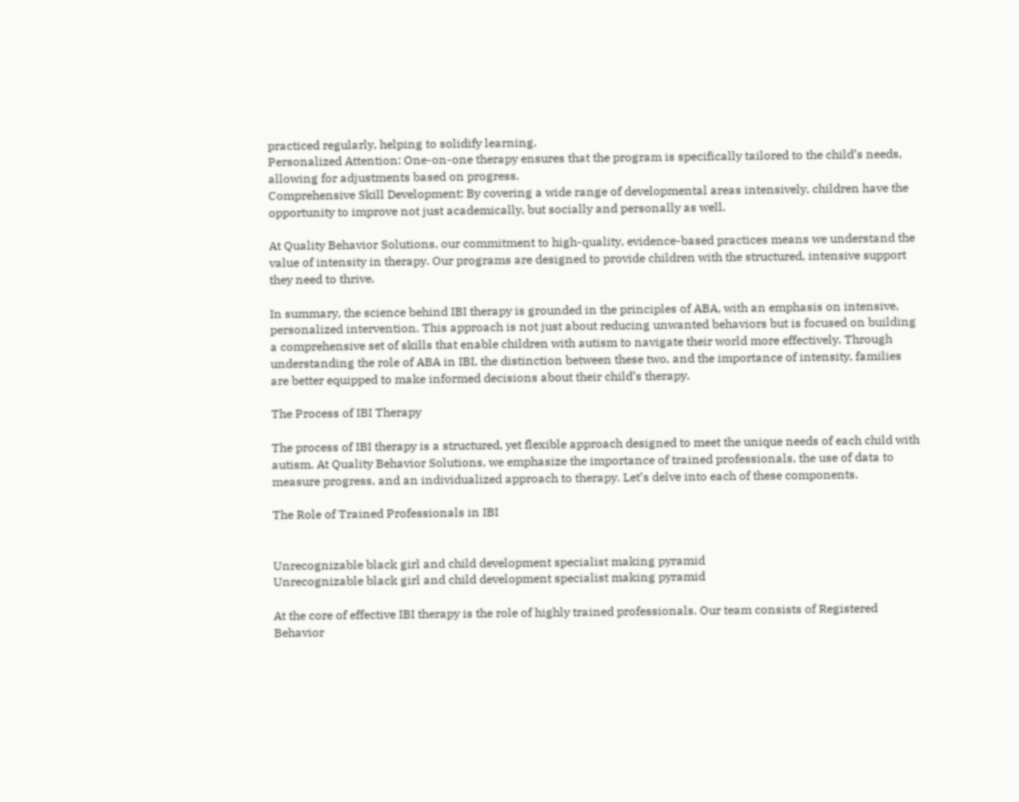practiced regularly, helping to solidify learning.
Personalized Attention: One-on-one therapy ensures that the program is specifically tailored to the child’s needs, allowing for adjustments based on progress.
Comprehensive Skill Development: By covering a wide range of developmental areas intensively, children have the opportunity to improve not just academically, but socially and personally as well.

At Quality Behavior Solutions, our commitment to high-quality, evidence-based practices means we understand the value of intensity in therapy. Our programs are designed to provide children with the structured, intensive support they need to thrive.

In summary, the science behind IBI therapy is grounded in the principles of ABA, with an emphasis on intensive, personalized intervention. This approach is not just about reducing unwanted behaviors but is focused on building a comprehensive set of skills that enable children with autism to navigate their world more effectively. Through understanding the role of ABA in IBI, the distinction between these two, and the importance of intensity, families are better equipped to make informed decisions about their child’s therapy.

The Process of IBI Therapy

The process of IBI therapy is a structured, yet flexible approach designed to meet the unique needs of each child with autism. At Quality Behavior Solutions, we emphasize the importance of trained professionals, the use of data to measure progress, and an individualized approach to therapy. Let’s delve into each of these components.

The Role of Trained Professionals in IBI


Unrecognizable black girl and child development specialist making pyramid
Unrecognizable black girl and child development specialist making pyramid

At the core of effective IBI therapy is the role of highly trained professionals. Our team consists of Registered Behavior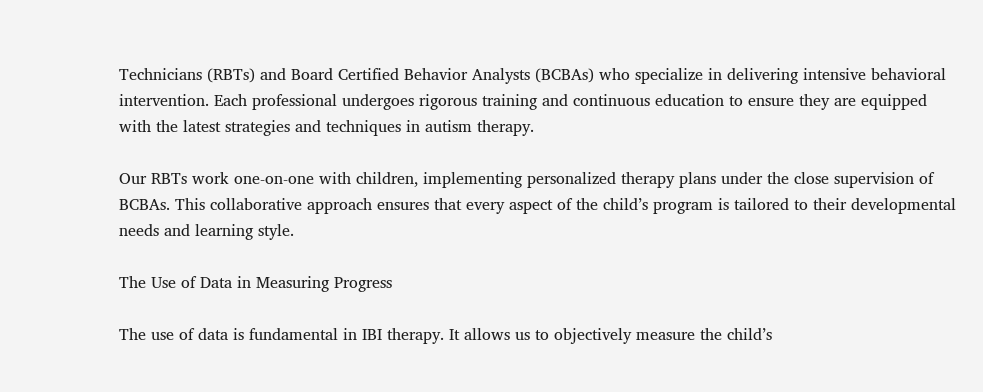Technicians (RBTs) and Board Certified Behavior Analysts (BCBAs) who specialize in delivering intensive behavioral intervention. Each professional undergoes rigorous training and continuous education to ensure they are equipped with the latest strategies and techniques in autism therapy.

Our RBTs work one-on-one with children, implementing personalized therapy plans under the close supervision of BCBAs. This collaborative approach ensures that every aspect of the child’s program is tailored to their developmental needs and learning style.

The Use of Data in Measuring Progress

The use of data is fundamental in IBI therapy. It allows us to objectively measure the child’s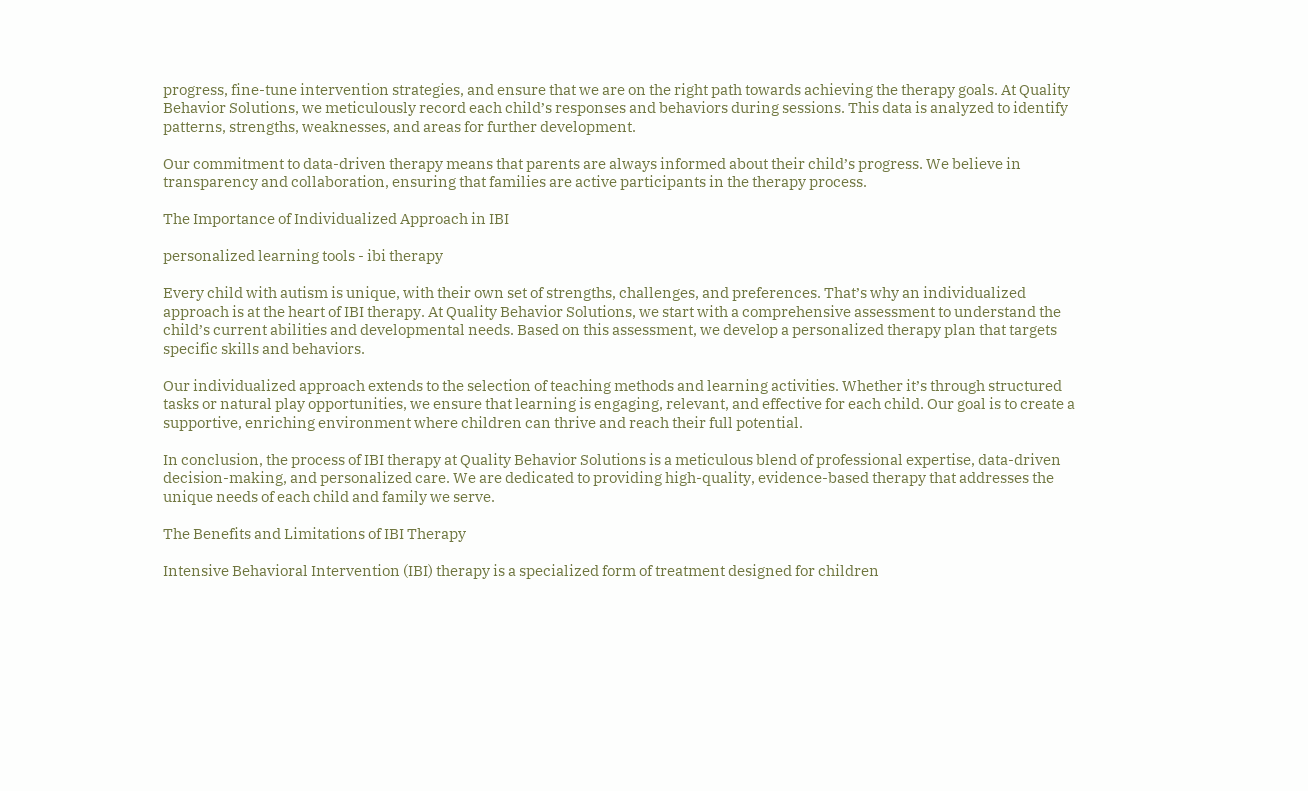progress, fine-tune intervention strategies, and ensure that we are on the right path towards achieving the therapy goals. At Quality Behavior Solutions, we meticulously record each child’s responses and behaviors during sessions. This data is analyzed to identify patterns, strengths, weaknesses, and areas for further development.

Our commitment to data-driven therapy means that parents are always informed about their child’s progress. We believe in transparency and collaboration, ensuring that families are active participants in the therapy process.

The Importance of Individualized Approach in IBI

personalized learning tools - ibi therapy

Every child with autism is unique, with their own set of strengths, challenges, and preferences. That’s why an individualized approach is at the heart of IBI therapy. At Quality Behavior Solutions, we start with a comprehensive assessment to understand the child’s current abilities and developmental needs. Based on this assessment, we develop a personalized therapy plan that targets specific skills and behaviors.

Our individualized approach extends to the selection of teaching methods and learning activities. Whether it’s through structured tasks or natural play opportunities, we ensure that learning is engaging, relevant, and effective for each child. Our goal is to create a supportive, enriching environment where children can thrive and reach their full potential.

In conclusion, the process of IBI therapy at Quality Behavior Solutions is a meticulous blend of professional expertise, data-driven decision-making, and personalized care. We are dedicated to providing high-quality, evidence-based therapy that addresses the unique needs of each child and family we serve.

The Benefits and Limitations of IBI Therapy

Intensive Behavioral Intervention (IBI) therapy is a specialized form of treatment designed for children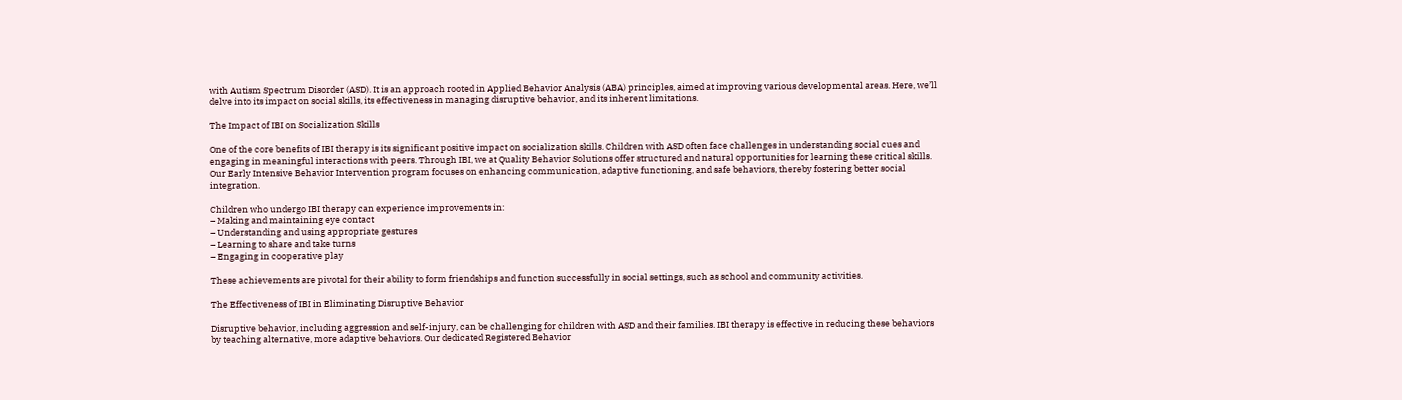with Autism Spectrum Disorder (ASD). It is an approach rooted in Applied Behavior Analysis (ABA) principles, aimed at improving various developmental areas. Here, we’ll delve into its impact on social skills, its effectiveness in managing disruptive behavior, and its inherent limitations.

The Impact of IBI on Socialization Skills

One of the core benefits of IBI therapy is its significant positive impact on socialization skills. Children with ASD often face challenges in understanding social cues and engaging in meaningful interactions with peers. Through IBI, we at Quality Behavior Solutions offer structured and natural opportunities for learning these critical skills. Our Early Intensive Behavior Intervention program focuses on enhancing communication, adaptive functioning, and safe behaviors, thereby fostering better social integration.

Children who undergo IBI therapy can experience improvements in:
– Making and maintaining eye contact
– Understanding and using appropriate gestures
– Learning to share and take turns
– Engaging in cooperative play

These achievements are pivotal for their ability to form friendships and function successfully in social settings, such as school and community activities.

The Effectiveness of IBI in Eliminating Disruptive Behavior

Disruptive behavior, including aggression and self-injury, can be challenging for children with ASD and their families. IBI therapy is effective in reducing these behaviors by teaching alternative, more adaptive behaviors. Our dedicated Registered Behavior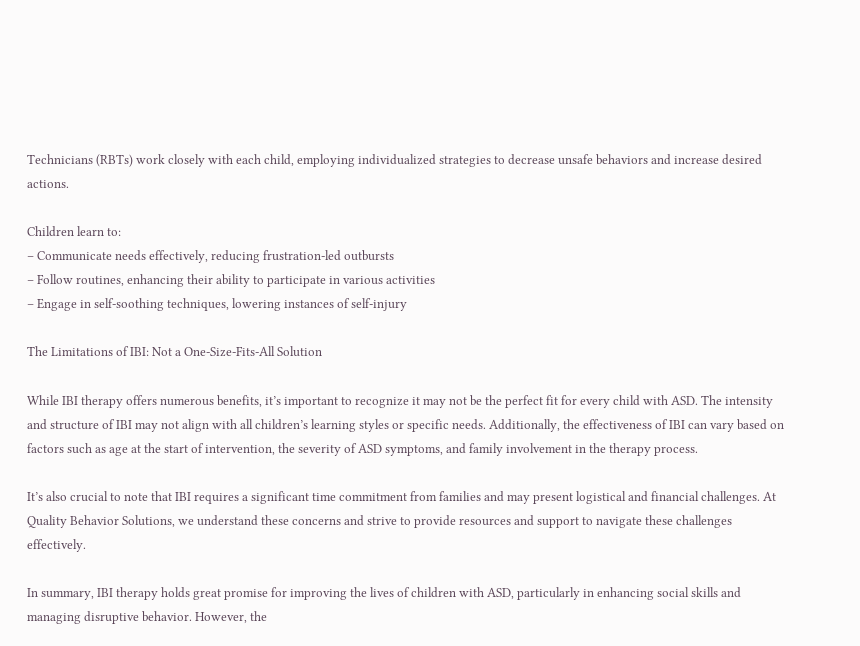Technicians (RBTs) work closely with each child, employing individualized strategies to decrease unsafe behaviors and increase desired actions.

Children learn to:
– Communicate needs effectively, reducing frustration-led outbursts
– Follow routines, enhancing their ability to participate in various activities
– Engage in self-soothing techniques, lowering instances of self-injury

The Limitations of IBI: Not a One-Size-Fits-All Solution

While IBI therapy offers numerous benefits, it’s important to recognize it may not be the perfect fit for every child with ASD. The intensity and structure of IBI may not align with all children’s learning styles or specific needs. Additionally, the effectiveness of IBI can vary based on factors such as age at the start of intervention, the severity of ASD symptoms, and family involvement in the therapy process.

It’s also crucial to note that IBI requires a significant time commitment from families and may present logistical and financial challenges. At Quality Behavior Solutions, we understand these concerns and strive to provide resources and support to navigate these challenges effectively.

In summary, IBI therapy holds great promise for improving the lives of children with ASD, particularly in enhancing social skills and managing disruptive behavior. However, the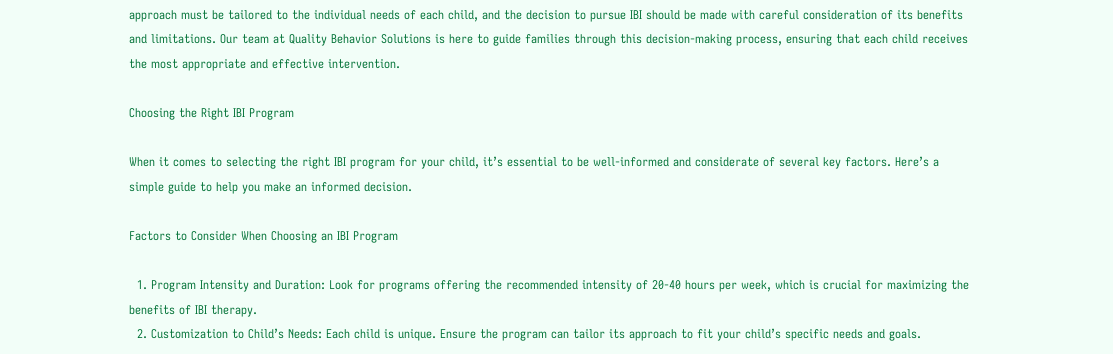approach must be tailored to the individual needs of each child, and the decision to pursue IBI should be made with careful consideration of its benefits and limitations. Our team at Quality Behavior Solutions is here to guide families through this decision-making process, ensuring that each child receives the most appropriate and effective intervention.

Choosing the Right IBI Program

When it comes to selecting the right IBI program for your child, it’s essential to be well-informed and considerate of several key factors. Here’s a simple guide to help you make an informed decision.

Factors to Consider When Choosing an IBI Program

  1. Program Intensity and Duration: Look for programs offering the recommended intensity of 20-40 hours per week, which is crucial for maximizing the benefits of IBI therapy.
  2. Customization to Child’s Needs: Each child is unique. Ensure the program can tailor its approach to fit your child’s specific needs and goals.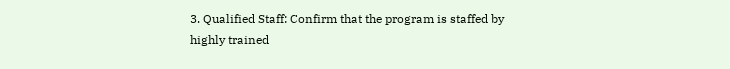3. Qualified Staff: Confirm that the program is staffed by highly trained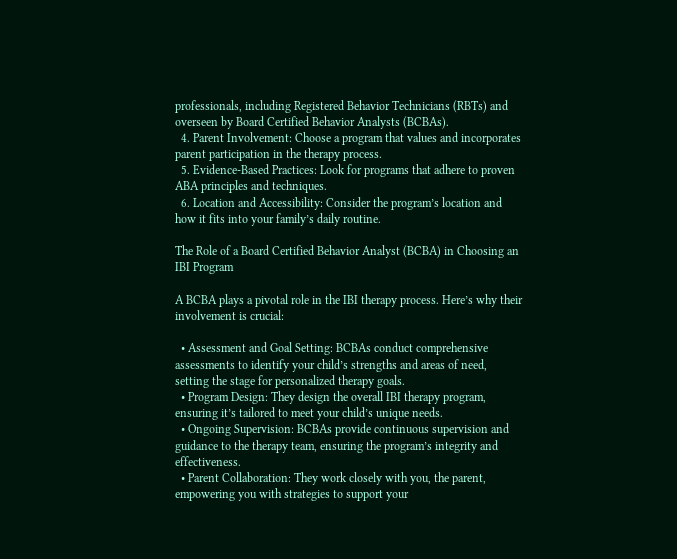professionals, including Registered Behavior Technicians (RBTs) and overseen by Board Certified Behavior Analysts (BCBAs).
  4. Parent Involvement: Choose a program that values and incorporates parent participation in the therapy process.
  5. Evidence-Based Practices: Look for programs that adhere to proven ABA principles and techniques.
  6. Location and Accessibility: Consider the program’s location and how it fits into your family’s daily routine.

The Role of a Board Certified Behavior Analyst (BCBA) in Choosing an IBI Program

A BCBA plays a pivotal role in the IBI therapy process. Here’s why their involvement is crucial:

  • Assessment and Goal Setting: BCBAs conduct comprehensive assessments to identify your child’s strengths and areas of need, setting the stage for personalized therapy goals.
  • Program Design: They design the overall IBI therapy program, ensuring it’s tailored to meet your child’s unique needs.
  • Ongoing Supervision: BCBAs provide continuous supervision and guidance to the therapy team, ensuring the program’s integrity and effectiveness.
  • Parent Collaboration: They work closely with you, the parent, empowering you with strategies to support your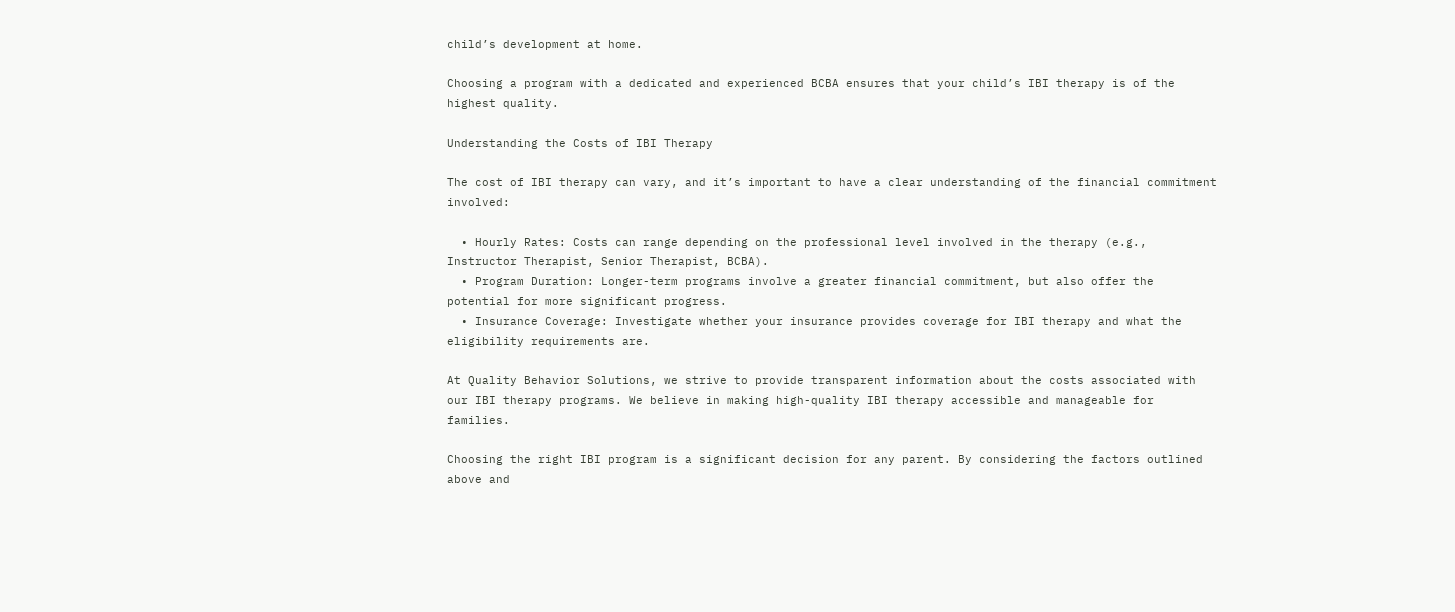child’s development at home.

Choosing a program with a dedicated and experienced BCBA ensures that your child’s IBI therapy is of the highest quality.

Understanding the Costs of IBI Therapy

The cost of IBI therapy can vary, and it’s important to have a clear understanding of the financial commitment involved:

  • Hourly Rates: Costs can range depending on the professional level involved in the therapy (e.g., Instructor Therapist, Senior Therapist, BCBA).
  • Program Duration: Longer-term programs involve a greater financial commitment, but also offer the potential for more significant progress.
  • Insurance Coverage: Investigate whether your insurance provides coverage for IBI therapy and what the eligibility requirements are.

At Quality Behavior Solutions, we strive to provide transparent information about the costs associated with our IBI therapy programs. We believe in making high-quality IBI therapy accessible and manageable for families.

Choosing the right IBI program is a significant decision for any parent. By considering the factors outlined above and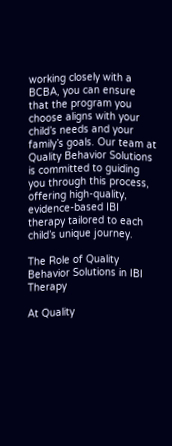working closely with a BCBA, you can ensure that the program you choose aligns with your child’s needs and your family’s goals. Our team at Quality Behavior Solutions is committed to guiding you through this process, offering high-quality, evidence-based IBI therapy tailored to each child’s unique journey.

The Role of Quality Behavior Solutions in IBI Therapy

At Quality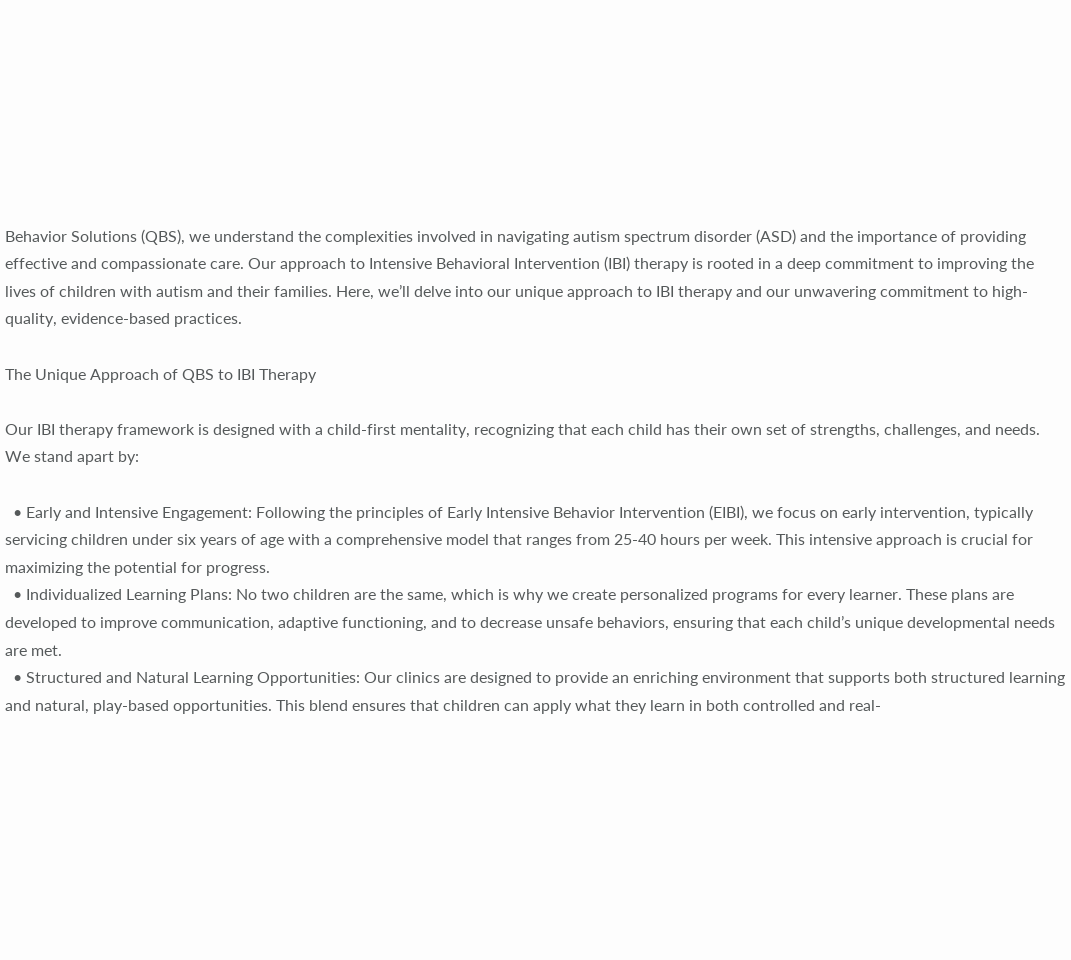Behavior Solutions (QBS), we understand the complexities involved in navigating autism spectrum disorder (ASD) and the importance of providing effective and compassionate care. Our approach to Intensive Behavioral Intervention (IBI) therapy is rooted in a deep commitment to improving the lives of children with autism and their families. Here, we’ll delve into our unique approach to IBI therapy and our unwavering commitment to high-quality, evidence-based practices.

The Unique Approach of QBS to IBI Therapy

Our IBI therapy framework is designed with a child-first mentality, recognizing that each child has their own set of strengths, challenges, and needs. We stand apart by:

  • Early and Intensive Engagement: Following the principles of Early Intensive Behavior Intervention (EIBI), we focus on early intervention, typically servicing children under six years of age with a comprehensive model that ranges from 25-40 hours per week. This intensive approach is crucial for maximizing the potential for progress.
  • Individualized Learning Plans: No two children are the same, which is why we create personalized programs for every learner. These plans are developed to improve communication, adaptive functioning, and to decrease unsafe behaviors, ensuring that each child’s unique developmental needs are met.
  • Structured and Natural Learning Opportunities: Our clinics are designed to provide an enriching environment that supports both structured learning and natural, play-based opportunities. This blend ensures that children can apply what they learn in both controlled and real-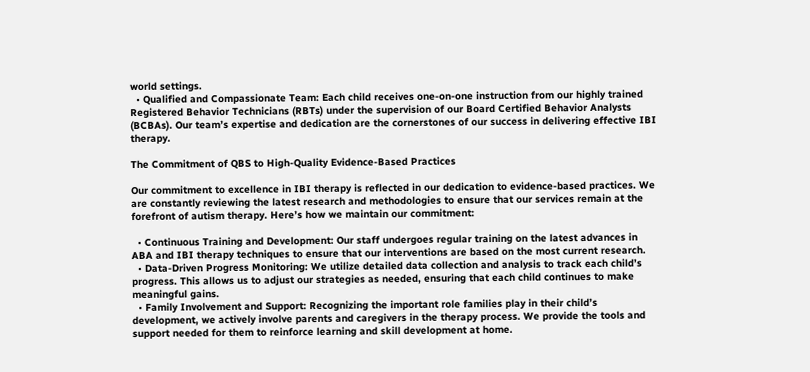world settings.
  • Qualified and Compassionate Team: Each child receives one-on-one instruction from our highly trained Registered Behavior Technicians (RBTs) under the supervision of our Board Certified Behavior Analysts (BCBAs). Our team’s expertise and dedication are the cornerstones of our success in delivering effective IBI therapy.

The Commitment of QBS to High-Quality Evidence-Based Practices

Our commitment to excellence in IBI therapy is reflected in our dedication to evidence-based practices. We are constantly reviewing the latest research and methodologies to ensure that our services remain at the forefront of autism therapy. Here’s how we maintain our commitment:

  • Continuous Training and Development: Our staff undergoes regular training on the latest advances in ABA and IBI therapy techniques to ensure that our interventions are based on the most current research.
  • Data-Driven Progress Monitoring: We utilize detailed data collection and analysis to track each child’s progress. This allows us to adjust our strategies as needed, ensuring that each child continues to make meaningful gains.
  • Family Involvement and Support: Recognizing the important role families play in their child’s development, we actively involve parents and caregivers in the therapy process. We provide the tools and support needed for them to reinforce learning and skill development at home.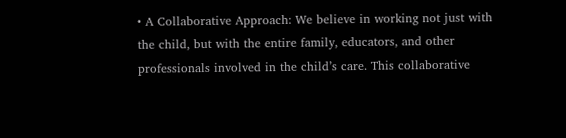• A Collaborative Approach: We believe in working not just with the child, but with the entire family, educators, and other professionals involved in the child’s care. This collaborative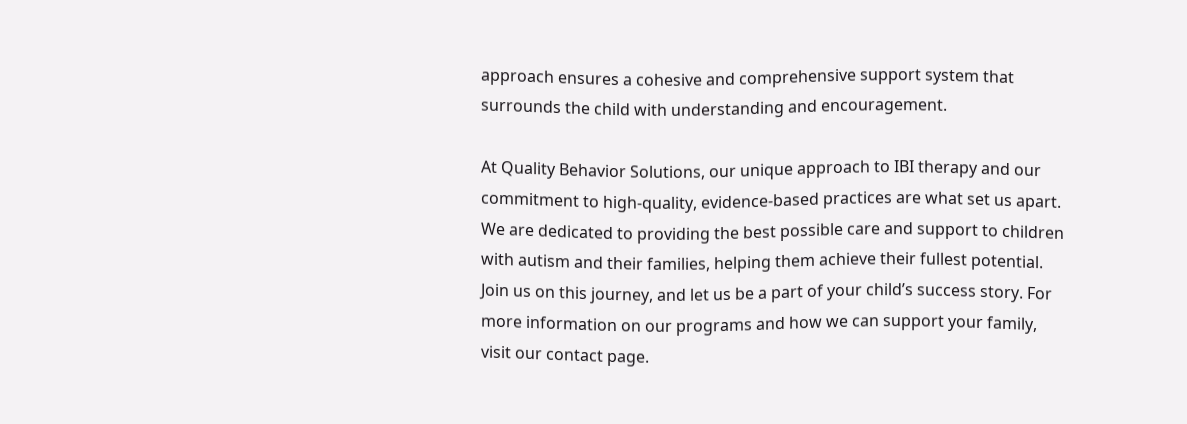approach ensures a cohesive and comprehensive support system that surrounds the child with understanding and encouragement.

At Quality Behavior Solutions, our unique approach to IBI therapy and our commitment to high-quality, evidence-based practices are what set us apart. We are dedicated to providing the best possible care and support to children with autism and their families, helping them achieve their fullest potential. Join us on this journey, and let us be a part of your child’s success story. For more information on our programs and how we can support your family, visit our contact page.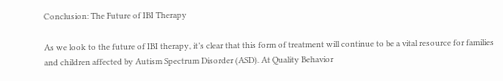Conclusion: The Future of IBI Therapy

As we look to the future of IBI therapy, it’s clear that this form of treatment will continue to be a vital resource for families and children affected by Autism Spectrum Disorder (ASD). At Quality Behavior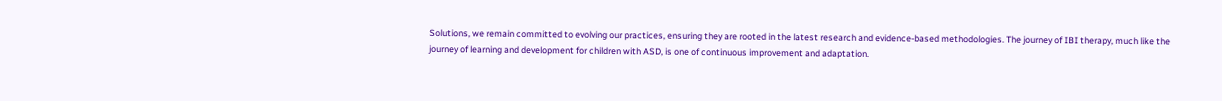Solutions, we remain committed to evolving our practices, ensuring they are rooted in the latest research and evidence-based methodologies. The journey of IBI therapy, much like the journey of learning and development for children with ASD, is one of continuous improvement and adaptation.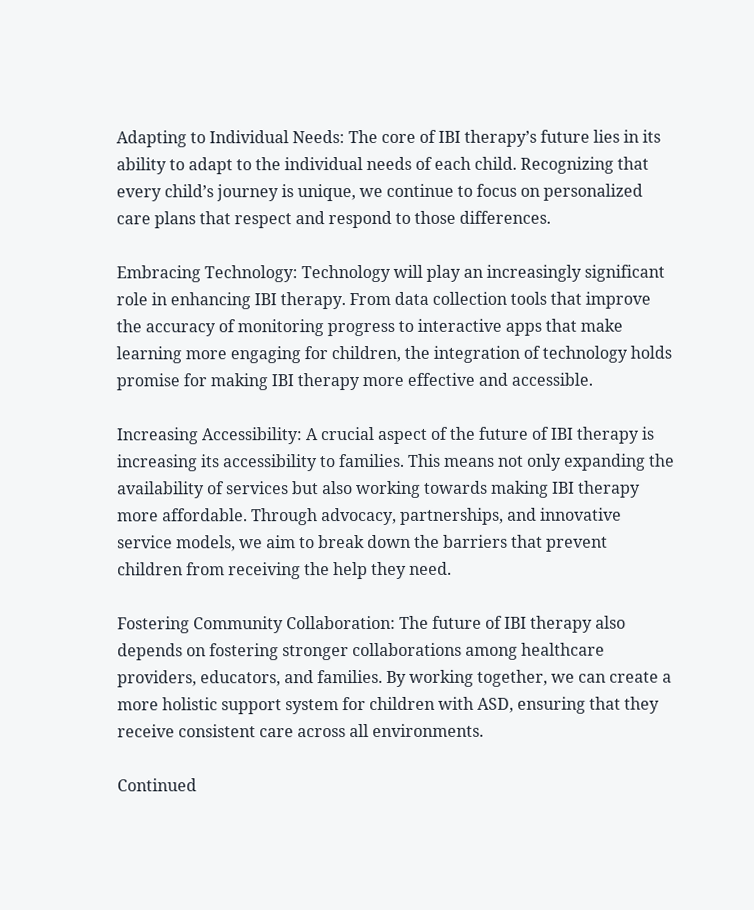Adapting to Individual Needs: The core of IBI therapy’s future lies in its ability to adapt to the individual needs of each child. Recognizing that every child’s journey is unique, we continue to focus on personalized care plans that respect and respond to those differences.

Embracing Technology: Technology will play an increasingly significant role in enhancing IBI therapy. From data collection tools that improve the accuracy of monitoring progress to interactive apps that make learning more engaging for children, the integration of technology holds promise for making IBI therapy more effective and accessible.

Increasing Accessibility: A crucial aspect of the future of IBI therapy is increasing its accessibility to families. This means not only expanding the availability of services but also working towards making IBI therapy more affordable. Through advocacy, partnerships, and innovative service models, we aim to break down the barriers that prevent children from receiving the help they need.

Fostering Community Collaboration: The future of IBI therapy also depends on fostering stronger collaborations among healthcare providers, educators, and families. By working together, we can create a more holistic support system for children with ASD, ensuring that they receive consistent care across all environments.

Continued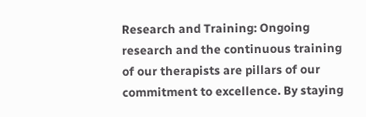Research and Training: Ongoing research and the continuous training of our therapists are pillars of our commitment to excellence. By staying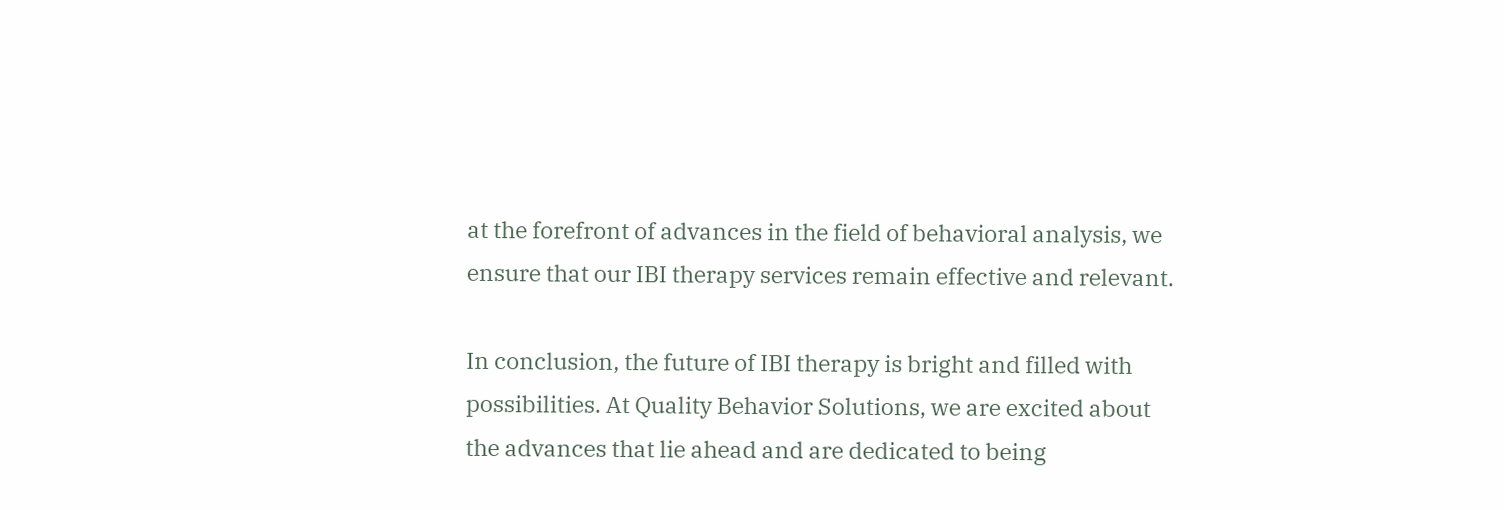at the forefront of advances in the field of behavioral analysis, we ensure that our IBI therapy services remain effective and relevant.

In conclusion, the future of IBI therapy is bright and filled with possibilities. At Quality Behavior Solutions, we are excited about the advances that lie ahead and are dedicated to being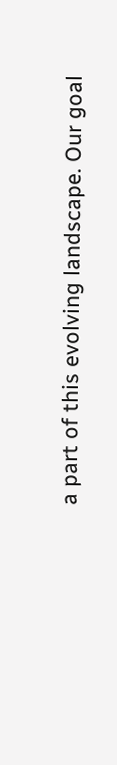a part of this evolving landscape. Our goal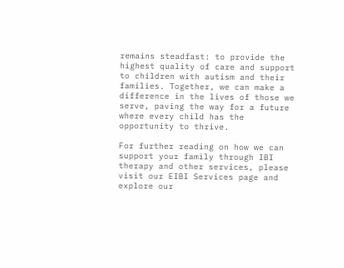remains steadfast: to provide the highest quality of care and support to children with autism and their families. Together, we can make a difference in the lives of those we serve, paving the way for a future where every child has the opportunity to thrive.

For further reading on how we can support your family through IBI therapy and other services, please visit our EIBI Services page and explore our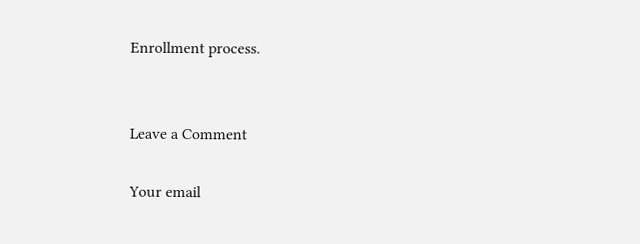Enrollment process.


Leave a Comment

Your email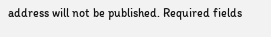address will not be published. Required fields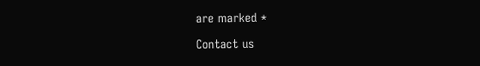are marked *

Contact us